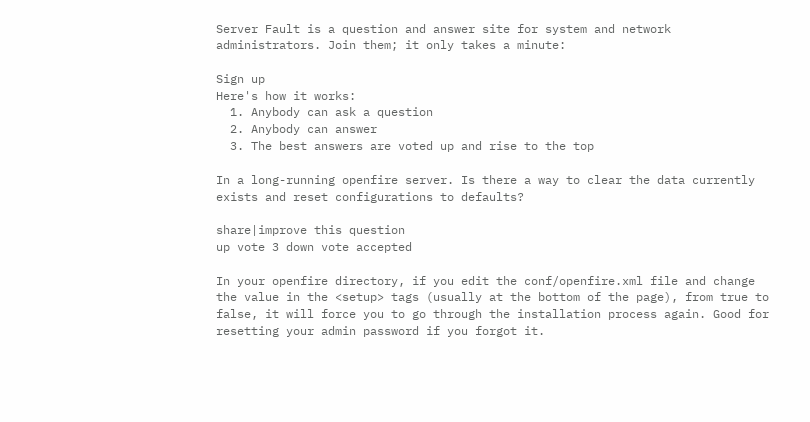Server Fault is a question and answer site for system and network administrators. Join them; it only takes a minute:

Sign up
Here's how it works:
  1. Anybody can ask a question
  2. Anybody can answer
  3. The best answers are voted up and rise to the top

In a long-running openfire server. Is there a way to clear the data currently exists and reset configurations to defaults?

share|improve this question
up vote 3 down vote accepted

In your openfire directory, if you edit the conf/openfire.xml file and change the value in the <setup> tags (usually at the bottom of the page), from true to false, it will force you to go through the installation process again. Good for resetting your admin password if you forgot it.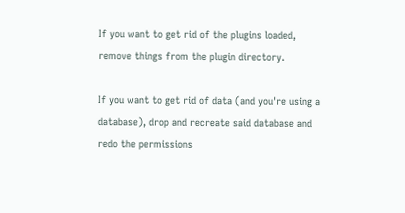If you want to get rid of the plugins loaded, remove things from the plugin directory.

If you want to get rid of data (and you're using a database), drop and recreate said database and redo the permissions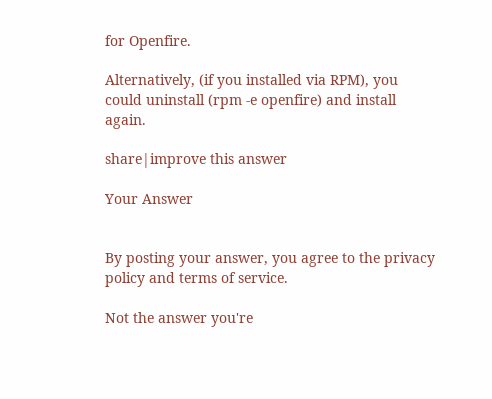for Openfire.

Alternatively, (if you installed via RPM), you could uninstall (rpm -e openfire) and install again.

share|improve this answer

Your Answer


By posting your answer, you agree to the privacy policy and terms of service.

Not the answer you're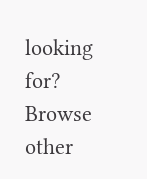looking for? Browse other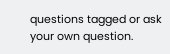questions tagged or ask your own question.